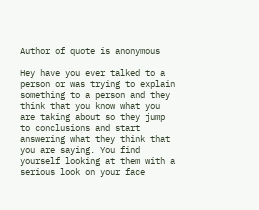Author of quote is anonymous

Hey have you ever talked to a person or was trying to explain something to a person and they think that you know what you are taking about so they jump to conclusions and start answering what they think that you are saying. You find yourself looking at them with a serious look on your face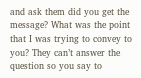and ask them did you get the message? What was the point that I was trying to convey to you? They can’t answer the question so you say to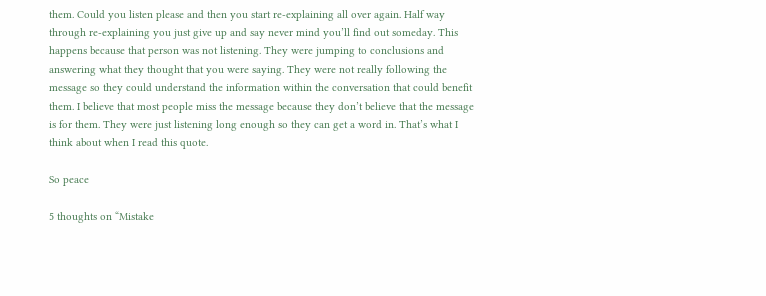them. Could you listen please and then you start re-explaining all over again. Half way through re-explaining you just give up and say never mind you’ll find out someday. This happens because that person was not listening. They were jumping to conclusions and answering what they thought that you were saying. They were not really following the message so they could understand the information within the conversation that could benefit them. I believe that most people miss the message because they don’t believe that the message is for them. They were just listening long enough so they can get a word in. That’s what I think about when I read this quote.

So peace

5 thoughts on “Mistake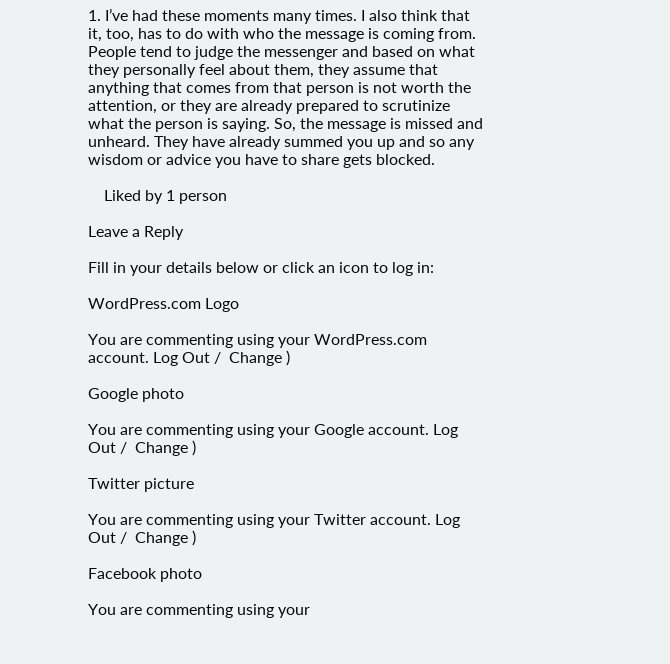1. I’ve had these moments many times. I also think that it, too, has to do with who the message is coming from. People tend to judge the messenger and based on what they personally feel about them, they assume that anything that comes from that person is not worth the attention, or they are already prepared to scrutinize what the person is saying. So, the message is missed and unheard. They have already summed you up and so any wisdom or advice you have to share gets blocked.

    Liked by 1 person

Leave a Reply

Fill in your details below or click an icon to log in:

WordPress.com Logo

You are commenting using your WordPress.com account. Log Out /  Change )

Google photo

You are commenting using your Google account. Log Out /  Change )

Twitter picture

You are commenting using your Twitter account. Log Out /  Change )

Facebook photo

You are commenting using your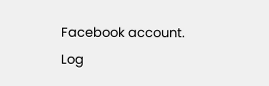Facebook account. Log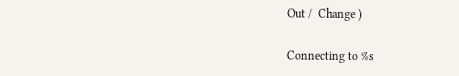Out /  Change )

Connecting to %s